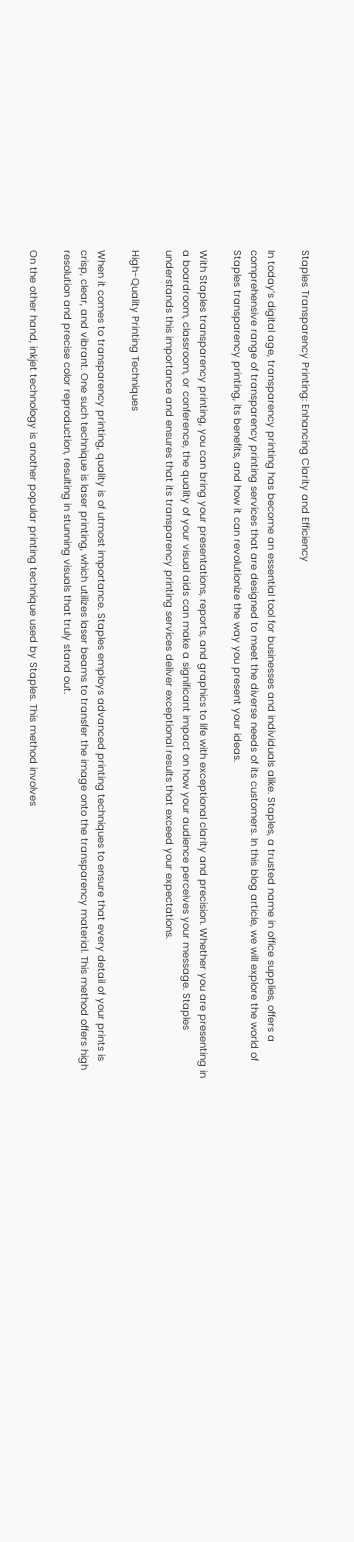Staples Transparency Printing: Enhancing Clarity and Efficiency

In today’s digital age, transparency printing has become an essential tool for businesses and individuals alike. Staples, a trusted name in office supplies, offers a comprehensive range of transparency printing services that are designed to meet the diverse needs of its customers. In this blog article, we will explore the world of Staples transparency printing, its benefits, and how it can revolutionize the way you present your ideas.

With Staples transparency printing, you can bring your presentations, reports, and graphics to life with exceptional clarity and precision. Whether you are presenting in a boardroom, classroom, or conference, the quality of your visual aids can make a significant impact on how your audience perceives your message. Staples understands this importance and ensures that its transparency printing services deliver exceptional results that exceed your expectations.

High-Quality Printing Techniques

When it comes to transparency printing, quality is of utmost importance. Staples employs advanced printing techniques to ensure that every detail of your prints is crisp, clear, and vibrant. One such technique is laser printing, which utilizes laser beams to transfer the image onto the transparency material. This method offers high resolution and precise color reproduction, resulting in stunning visuals that truly stand out.

On the other hand, inkjet technology is another popular printing technique used by Staples. This method involves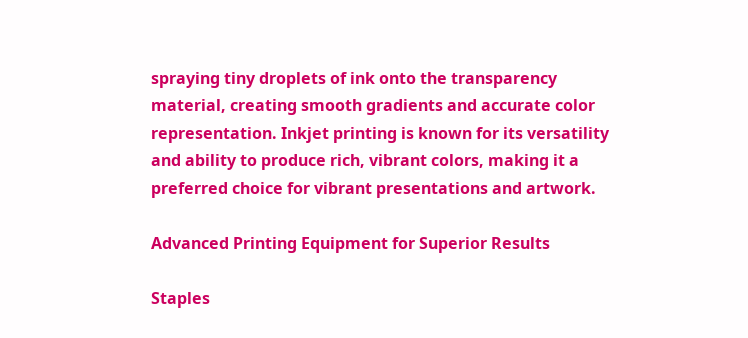spraying tiny droplets of ink onto the transparency material, creating smooth gradients and accurate color representation. Inkjet printing is known for its versatility and ability to produce rich, vibrant colors, making it a preferred choice for vibrant presentations and artwork.

Advanced Printing Equipment for Superior Results

Staples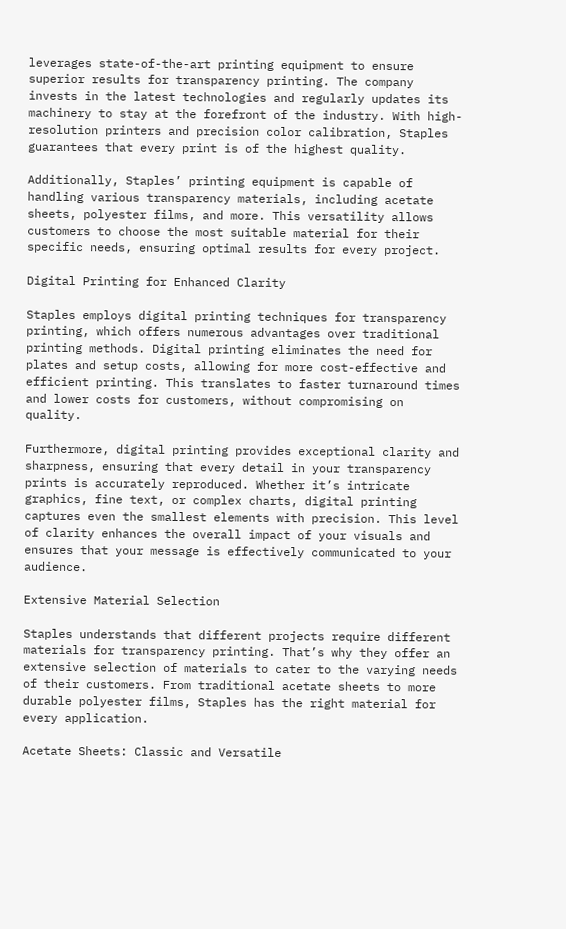leverages state-of-the-art printing equipment to ensure superior results for transparency printing. The company invests in the latest technologies and regularly updates its machinery to stay at the forefront of the industry. With high-resolution printers and precision color calibration, Staples guarantees that every print is of the highest quality.

Additionally, Staples’ printing equipment is capable of handling various transparency materials, including acetate sheets, polyester films, and more. This versatility allows customers to choose the most suitable material for their specific needs, ensuring optimal results for every project.

Digital Printing for Enhanced Clarity

Staples employs digital printing techniques for transparency printing, which offers numerous advantages over traditional printing methods. Digital printing eliminates the need for plates and setup costs, allowing for more cost-effective and efficient printing. This translates to faster turnaround times and lower costs for customers, without compromising on quality.

Furthermore, digital printing provides exceptional clarity and sharpness, ensuring that every detail in your transparency prints is accurately reproduced. Whether it’s intricate graphics, fine text, or complex charts, digital printing captures even the smallest elements with precision. This level of clarity enhances the overall impact of your visuals and ensures that your message is effectively communicated to your audience.

Extensive Material Selection

Staples understands that different projects require different materials for transparency printing. That’s why they offer an extensive selection of materials to cater to the varying needs of their customers. From traditional acetate sheets to more durable polyester films, Staples has the right material for every application.

Acetate Sheets: Classic and Versatile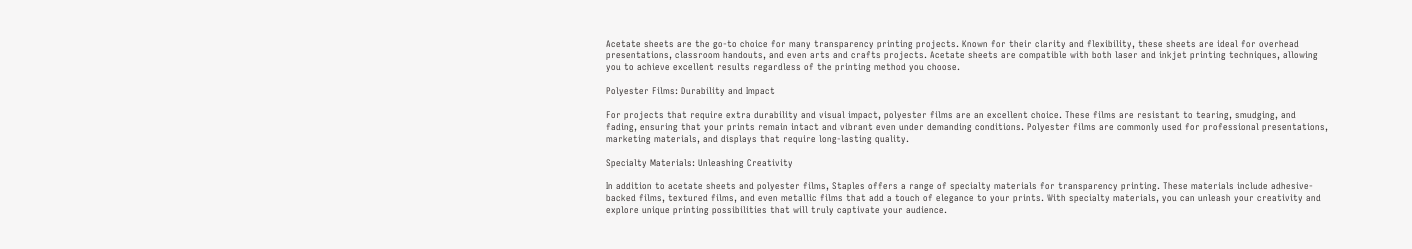Acetate sheets are the go-to choice for many transparency printing projects. Known for their clarity and flexibility, these sheets are ideal for overhead presentations, classroom handouts, and even arts and crafts projects. Acetate sheets are compatible with both laser and inkjet printing techniques, allowing you to achieve excellent results regardless of the printing method you choose.

Polyester Films: Durability and Impact

For projects that require extra durability and visual impact, polyester films are an excellent choice. These films are resistant to tearing, smudging, and fading, ensuring that your prints remain intact and vibrant even under demanding conditions. Polyester films are commonly used for professional presentations, marketing materials, and displays that require long-lasting quality.

Specialty Materials: Unleashing Creativity

In addition to acetate sheets and polyester films, Staples offers a range of specialty materials for transparency printing. These materials include adhesive-backed films, textured films, and even metallic films that add a touch of elegance to your prints. With specialty materials, you can unleash your creativity and explore unique printing possibilities that will truly captivate your audience.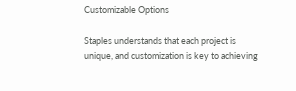Customizable Options

Staples understands that each project is unique, and customization is key to achieving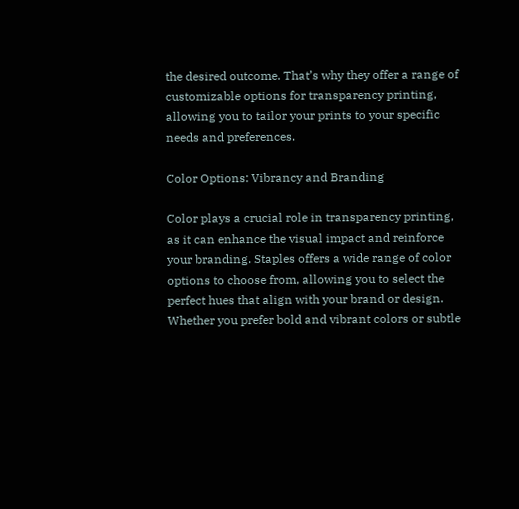the desired outcome. That’s why they offer a range of customizable options for transparency printing, allowing you to tailor your prints to your specific needs and preferences.

Color Options: Vibrancy and Branding

Color plays a crucial role in transparency printing, as it can enhance the visual impact and reinforce your branding. Staples offers a wide range of color options to choose from, allowing you to select the perfect hues that align with your brand or design. Whether you prefer bold and vibrant colors or subtle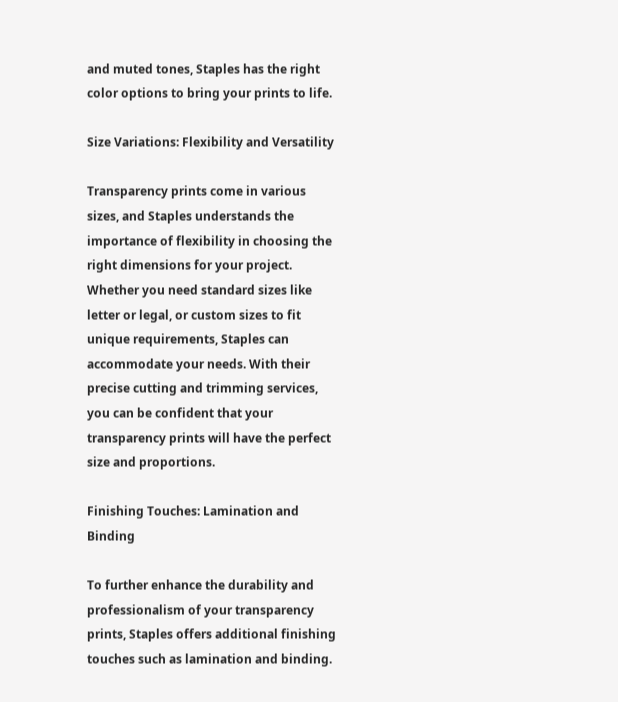and muted tones, Staples has the right color options to bring your prints to life.

Size Variations: Flexibility and Versatility

Transparency prints come in various sizes, and Staples understands the importance of flexibility in choosing the right dimensions for your project. Whether you need standard sizes like letter or legal, or custom sizes to fit unique requirements, Staples can accommodate your needs. With their precise cutting and trimming services, you can be confident that your transparency prints will have the perfect size and proportions.

Finishing Touches: Lamination and Binding

To further enhance the durability and professionalism of your transparency prints, Staples offers additional finishing touches such as lamination and binding.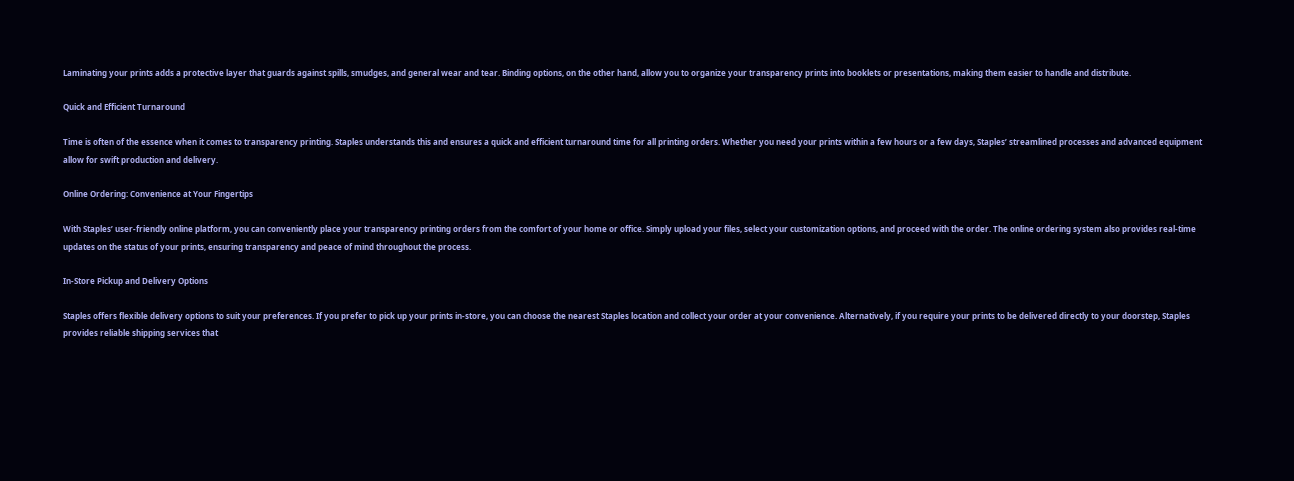Laminating your prints adds a protective layer that guards against spills, smudges, and general wear and tear. Binding options, on the other hand, allow you to organize your transparency prints into booklets or presentations, making them easier to handle and distribute.

Quick and Efficient Turnaround

Time is often of the essence when it comes to transparency printing. Staples understands this and ensures a quick and efficient turnaround time for all printing orders. Whether you need your prints within a few hours or a few days, Staples’ streamlined processes and advanced equipment allow for swift production and delivery.

Online Ordering: Convenience at Your Fingertips

With Staples’ user-friendly online platform, you can conveniently place your transparency printing orders from the comfort of your home or office. Simply upload your files, select your customization options, and proceed with the order. The online ordering system also provides real-time updates on the status of your prints, ensuring transparency and peace of mind throughout the process.

In-Store Pickup and Delivery Options

Staples offers flexible delivery options to suit your preferences. If you prefer to pick up your prints in-store, you can choose the nearest Staples location and collect your order at your convenience. Alternatively, if you require your prints to be delivered directly to your doorstep, Staples provides reliable shipping services that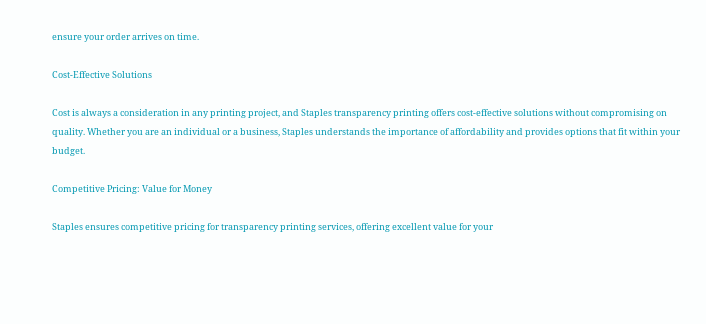ensure your order arrives on time.

Cost-Effective Solutions

Cost is always a consideration in any printing project, and Staples transparency printing offers cost-effective solutions without compromising on quality. Whether you are an individual or a business, Staples understands the importance of affordability and provides options that fit within your budget.

Competitive Pricing: Value for Money

Staples ensures competitive pricing for transparency printing services, offering excellent value for your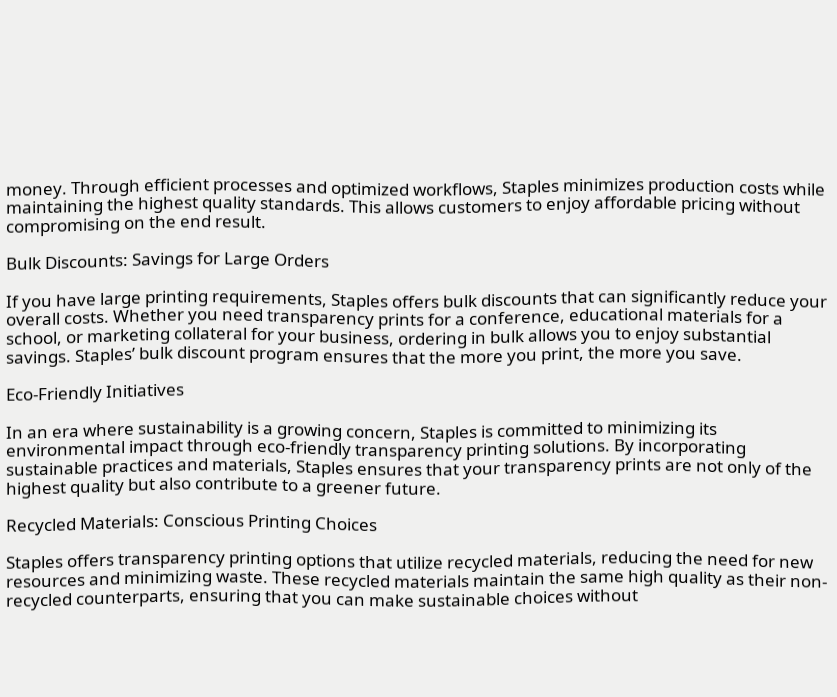money. Through efficient processes and optimized workflows, Staples minimizes production costs while maintaining the highest quality standards. This allows customers to enjoy affordable pricing without compromising on the end result.

Bulk Discounts: Savings for Large Orders

If you have large printing requirements, Staples offers bulk discounts that can significantly reduce your overall costs. Whether you need transparency prints for a conference, educational materials for a school, or marketing collateral for your business, ordering in bulk allows you to enjoy substantial savings. Staples’ bulk discount program ensures that the more you print, the more you save.

Eco-Friendly Initiatives

In an era where sustainability is a growing concern, Staples is committed to minimizing its environmental impact through eco-friendly transparency printing solutions. By incorporating sustainable practices and materials, Staples ensures that your transparency prints are not only of the highest quality but also contribute to a greener future.

Recycled Materials: Conscious Printing Choices

Staples offers transparency printing options that utilize recycled materials, reducing the need for new resources and minimizing waste. These recycled materials maintain the same high quality as their non-recycled counterparts, ensuring that you can make sustainable choices without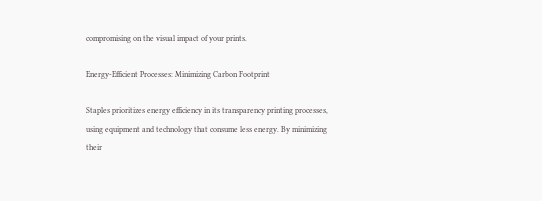compromising on the visual impact of your prints.

Energy-Efficient Processes: Minimizing Carbon Footprint

Staples prioritizes energy efficiency in its transparency printing processes, using equipment and technology that consume less energy. By minimizing their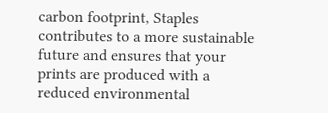carbon footprint, Staples contributes to a more sustainable future and ensures that your prints are produced with a reduced environmental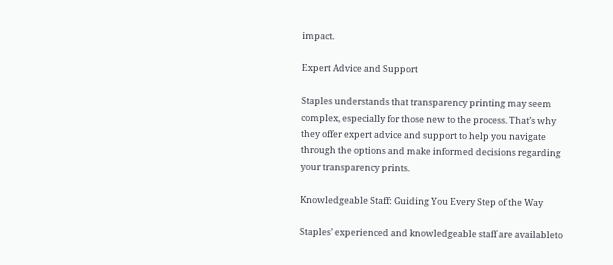impact.

Expert Advice and Support

Staples understands that transparency printing may seem complex, especially for those new to the process. That’s why they offer expert advice and support to help you navigate through the options and make informed decisions regarding your transparency prints.

Knowledgeable Staff: Guiding You Every Step of the Way

Staples’ experienced and knowledgeable staff are availableto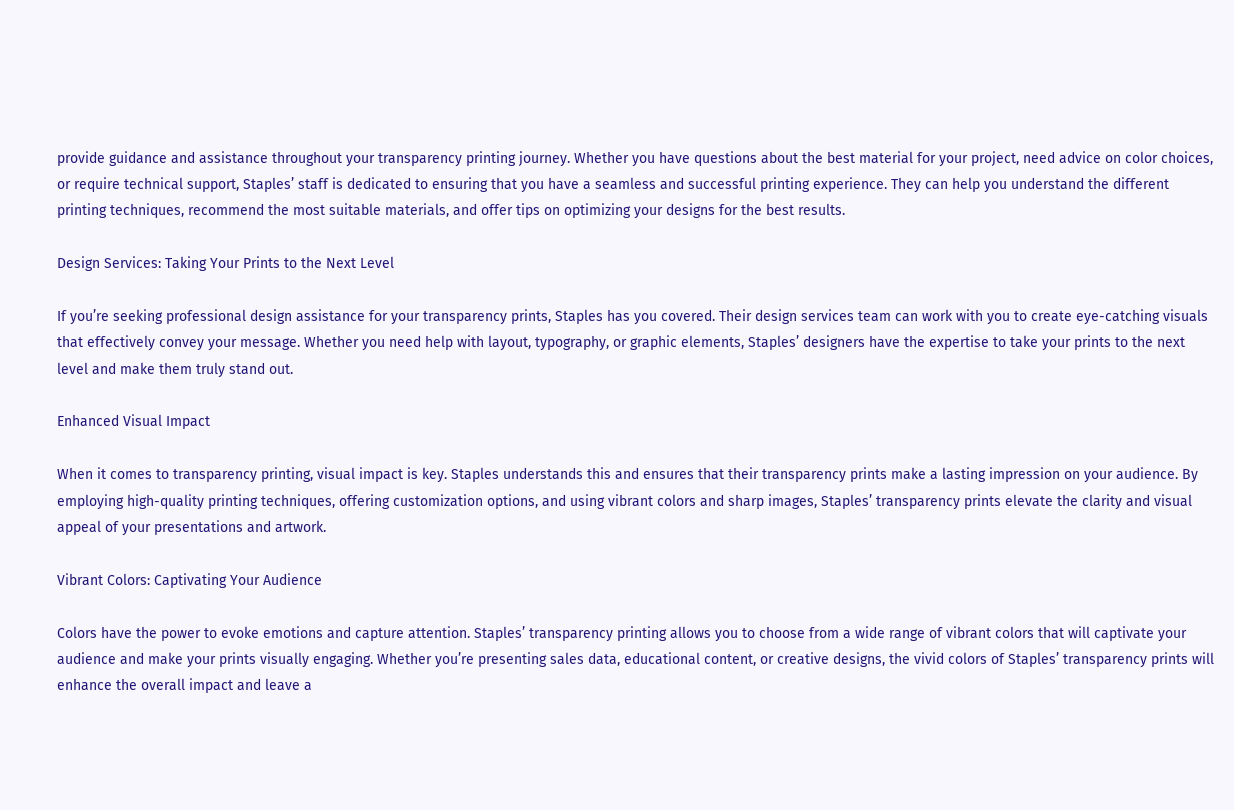provide guidance and assistance throughout your transparency printing journey. Whether you have questions about the best material for your project, need advice on color choices, or require technical support, Staples’ staff is dedicated to ensuring that you have a seamless and successful printing experience. They can help you understand the different printing techniques, recommend the most suitable materials, and offer tips on optimizing your designs for the best results.

Design Services: Taking Your Prints to the Next Level

If you’re seeking professional design assistance for your transparency prints, Staples has you covered. Their design services team can work with you to create eye-catching visuals that effectively convey your message. Whether you need help with layout, typography, or graphic elements, Staples’ designers have the expertise to take your prints to the next level and make them truly stand out.

Enhanced Visual Impact

When it comes to transparency printing, visual impact is key. Staples understands this and ensures that their transparency prints make a lasting impression on your audience. By employing high-quality printing techniques, offering customization options, and using vibrant colors and sharp images, Staples’ transparency prints elevate the clarity and visual appeal of your presentations and artwork.

Vibrant Colors: Captivating Your Audience

Colors have the power to evoke emotions and capture attention. Staples’ transparency printing allows you to choose from a wide range of vibrant colors that will captivate your audience and make your prints visually engaging. Whether you’re presenting sales data, educational content, or creative designs, the vivid colors of Staples’ transparency prints will enhance the overall impact and leave a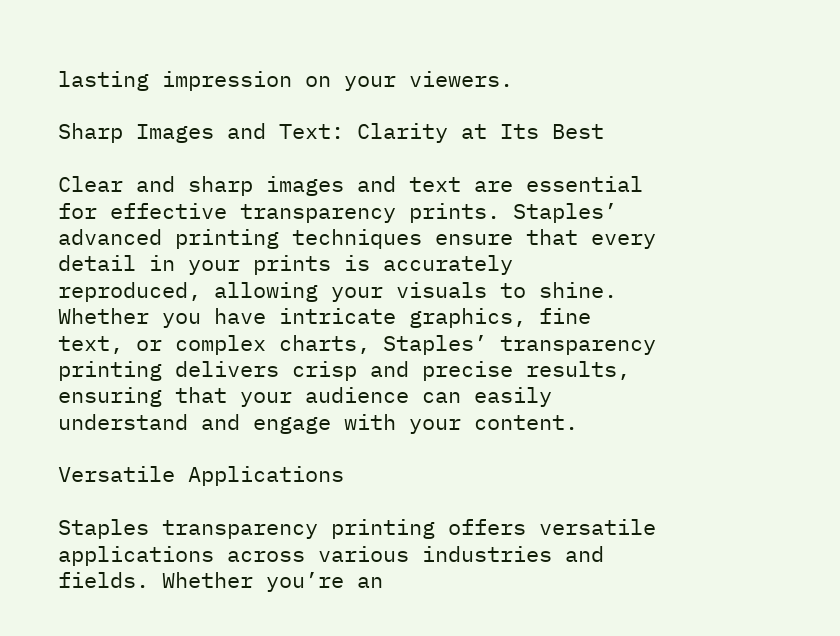lasting impression on your viewers.

Sharp Images and Text: Clarity at Its Best

Clear and sharp images and text are essential for effective transparency prints. Staples’ advanced printing techniques ensure that every detail in your prints is accurately reproduced, allowing your visuals to shine. Whether you have intricate graphics, fine text, or complex charts, Staples’ transparency printing delivers crisp and precise results, ensuring that your audience can easily understand and engage with your content.

Versatile Applications

Staples transparency printing offers versatile applications across various industries and fields. Whether you’re an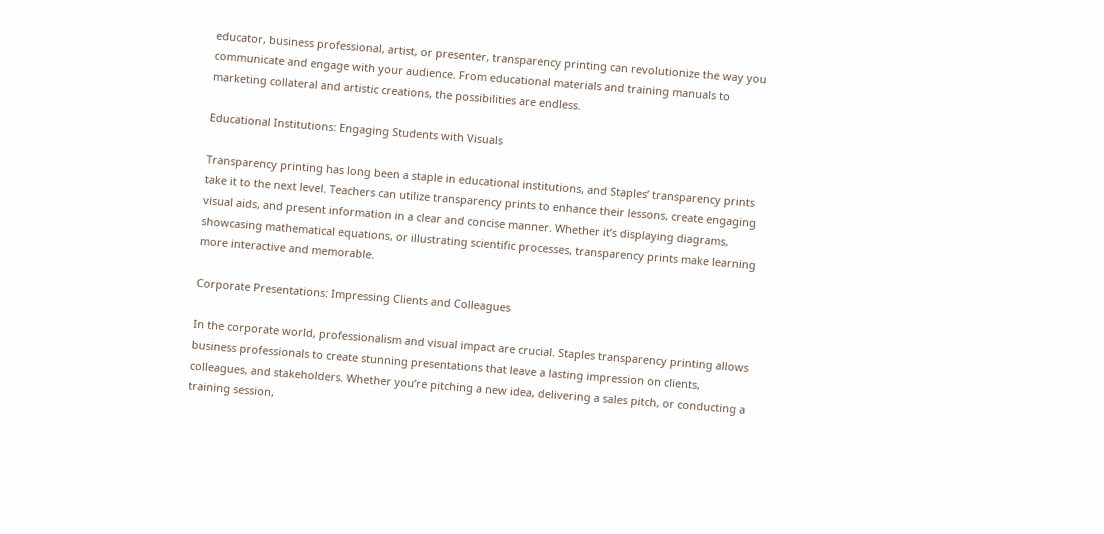educator, business professional, artist, or presenter, transparency printing can revolutionize the way you communicate and engage with your audience. From educational materials and training manuals to marketing collateral and artistic creations, the possibilities are endless.

Educational Institutions: Engaging Students with Visuals

Transparency printing has long been a staple in educational institutions, and Staples’ transparency prints take it to the next level. Teachers can utilize transparency prints to enhance their lessons, create engaging visual aids, and present information in a clear and concise manner. Whether it’s displaying diagrams, showcasing mathematical equations, or illustrating scientific processes, transparency prints make learning more interactive and memorable.

Corporate Presentations: Impressing Clients and Colleagues

In the corporate world, professionalism and visual impact are crucial. Staples transparency printing allows business professionals to create stunning presentations that leave a lasting impression on clients, colleagues, and stakeholders. Whether you’re pitching a new idea, delivering a sales pitch, or conducting a training session,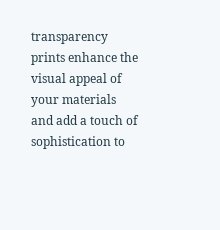transparency prints enhance the visual appeal of your materials and add a touch of sophistication to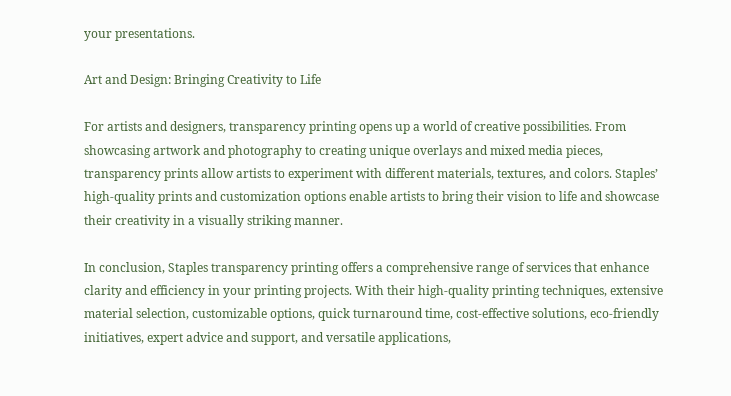your presentations.

Art and Design: Bringing Creativity to Life

For artists and designers, transparency printing opens up a world of creative possibilities. From showcasing artwork and photography to creating unique overlays and mixed media pieces, transparency prints allow artists to experiment with different materials, textures, and colors. Staples’ high-quality prints and customization options enable artists to bring their vision to life and showcase their creativity in a visually striking manner.

In conclusion, Staples transparency printing offers a comprehensive range of services that enhance clarity and efficiency in your printing projects. With their high-quality printing techniques, extensive material selection, customizable options, quick turnaround time, cost-effective solutions, eco-friendly initiatives, expert advice and support, and versatile applications,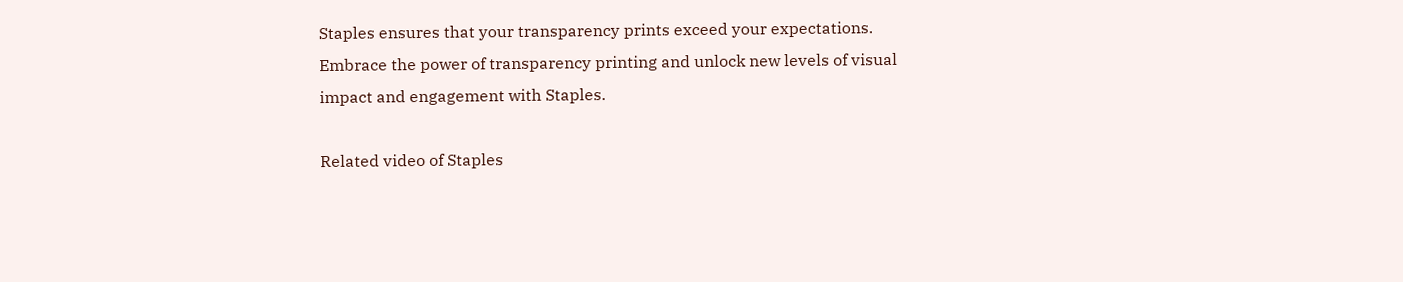Staples ensures that your transparency prints exceed your expectations. Embrace the power of transparency printing and unlock new levels of visual impact and engagement with Staples.

Related video of Staples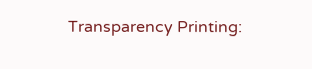Transparency Printing: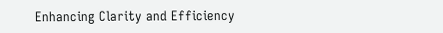Enhancing Clarity and Efficiency